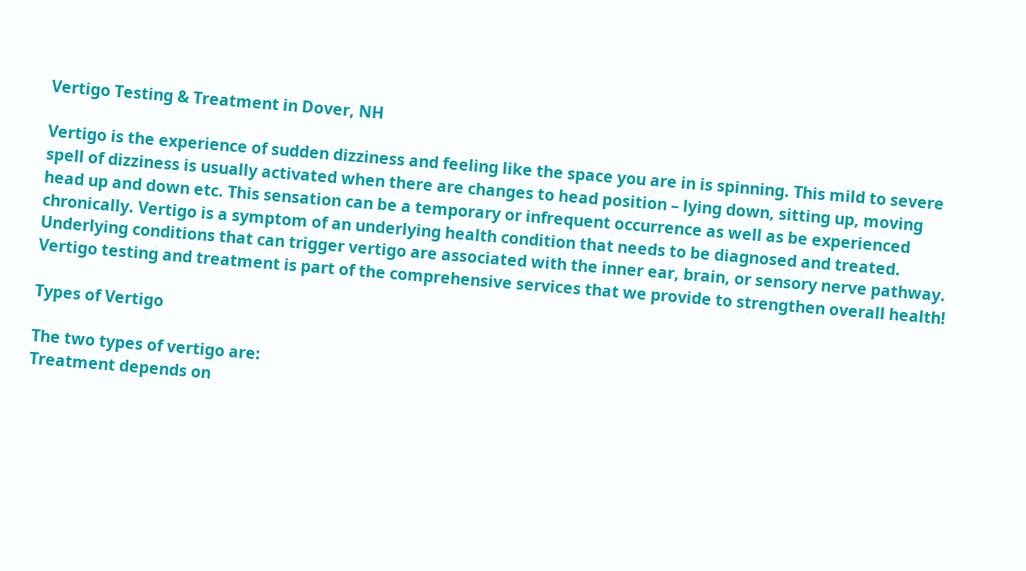Vertigo Testing & Treatment in Dover, NH

Vertigo is the experience of sudden dizziness and feeling like the space you are in is spinning. This mild to severe spell of dizziness is usually activated when there are changes to head position – lying down, sitting up, moving head up and down etc. This sensation can be a temporary or infrequent occurrence as well as be experienced chronically. Vertigo is a symptom of an underlying health condition that needs to be diagnosed and treated. Underlying conditions that can trigger vertigo are associated with the inner ear, brain, or sensory nerve pathway. Vertigo testing and treatment is part of the comprehensive services that we provide to strengthen overall health!

Types of Vertigo

The two types of vertigo are:
Treatment depends on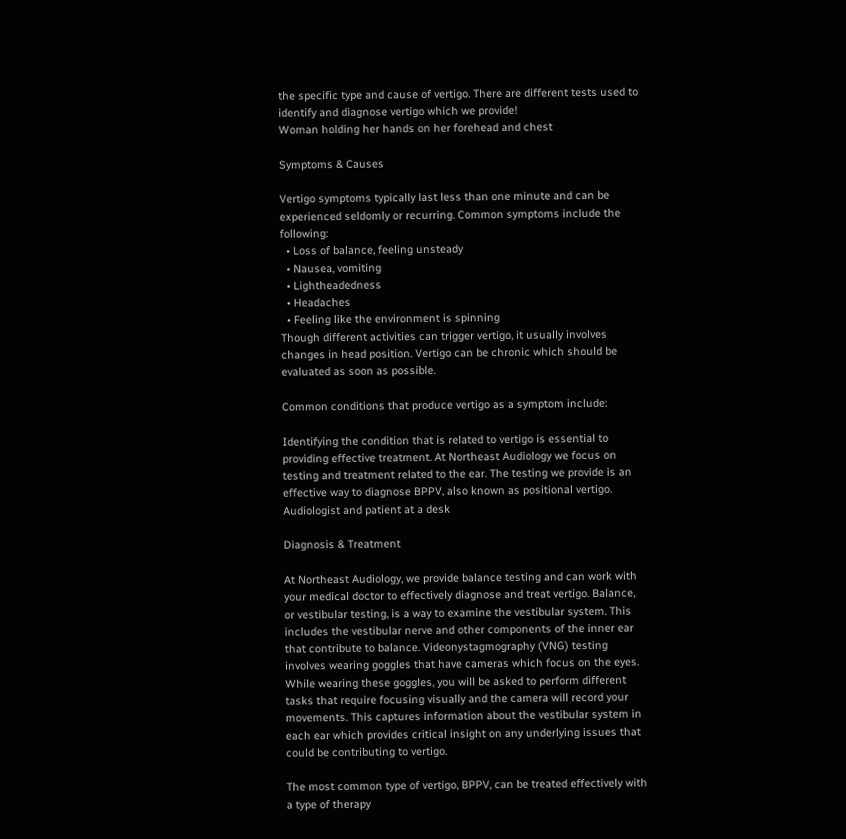the specific type and cause of vertigo. There are different tests used to identify and diagnose vertigo which we provide!
Woman holding her hands on her forehead and chest

Symptoms & Causes

Vertigo symptoms typically last less than one minute and can be experienced seldomly or recurring. Common symptoms include the following:
  • Loss of balance, feeling unsteady
  • Nausea, vomiting
  • Lightheadedness
  • Headaches
  • Feeling like the environment is spinning
Though different activities can trigger vertigo, it usually involves changes in head position. Vertigo can be chronic which should be evaluated as soon as possible.

Common conditions that produce vertigo as a symptom include:

Identifying the condition that is related to vertigo is essential to providing effective treatment. At Northeast Audiology we focus on testing and treatment related to the ear. The testing we provide is an effective way to diagnose BPPV, also known as positional vertigo.
Audiologist and patient at a desk

Diagnosis & Treatment

At Northeast Audiology, we provide balance testing and can work with your medical doctor to effectively diagnose and treat vertigo. Balance, or vestibular testing, is a way to examine the vestibular system. This includes the vestibular nerve and other components of the inner ear that contribute to balance. Videonystagmography (VNG) testing involves wearing goggles that have cameras which focus on the eyes. While wearing these goggles, you will be asked to perform different tasks that require focusing visually and the camera will record your movements. This captures information about the vestibular system in each ear which provides critical insight on any underlying issues that could be contributing to vertigo.

The most common type of vertigo, BPPV, can be treated effectively with a type of therapy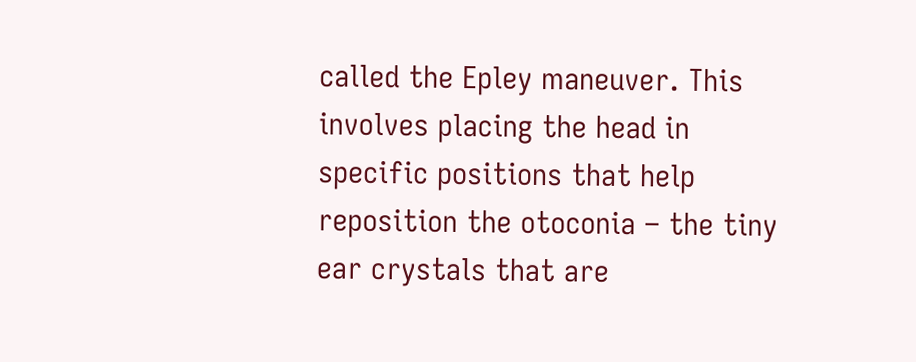called the Epley maneuver. This involves placing the head in specific positions that help reposition the otoconia – the tiny ear crystals that are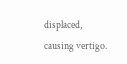displaced, causing vertigo.